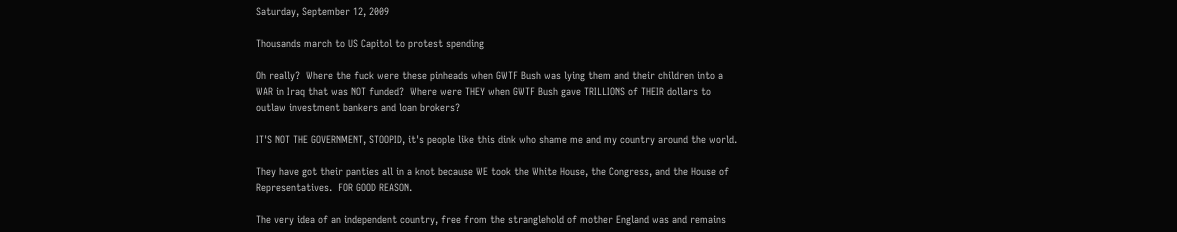Saturday, September 12, 2009

Thousands march to US Capitol to protest spending

Oh really?  Where the fuck were these pinheads when GWTF Bush was lying them and their children into a WAR in Iraq that was NOT funded?  Where were THEY when GWTF Bush gave TRILLIONS of THEIR dollars to outlaw investment bankers and loan brokers?

IT'S NOT THE GOVERNMENT, STOOPID, it's people like this dink who shame me and my country around the world.

They have got their panties all in a knot because WE took the White House, the Congress, and the House of Representatives.  FOR GOOD REASON.

The very idea of an independent country, free from the stranglehold of mother England was and remains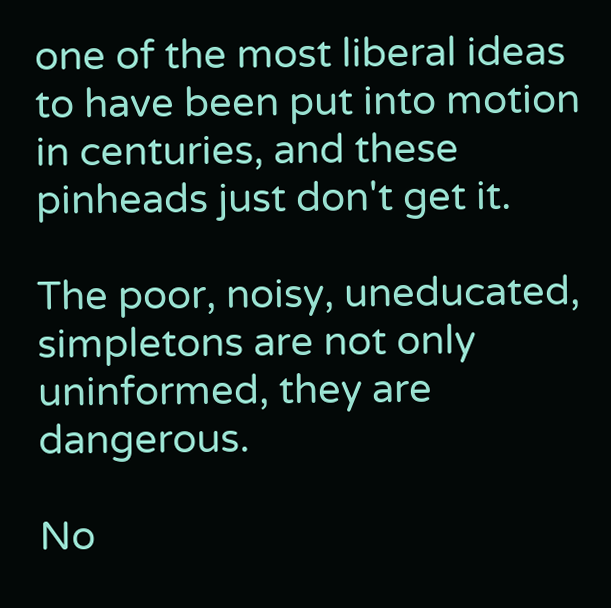one of the most liberal ideas to have been put into motion in centuries, and these pinheads just don't get it.

The poor, noisy, uneducated, simpletons are not only uninformed, they are dangerous.

No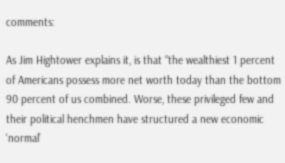comments:

As Jim Hightower explains it, is that “the wealthiest 1 percent of Americans possess more net worth today than the bottom 90 percent of us combined. Worse, these privileged few and their political henchmen have structured a new economic ‘normal’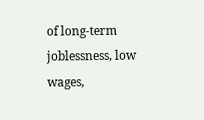of long-term joblessness, low wages,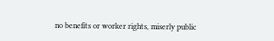no benefits or worker rights, miserly public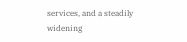services, and a steadily widening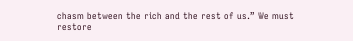chasm between the rich and the rest of us.” We must restore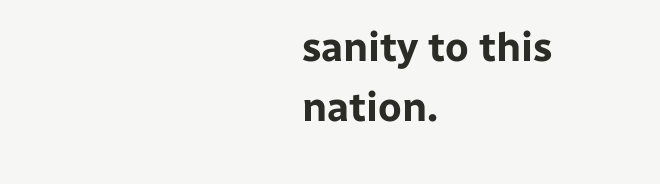sanity to this nation.